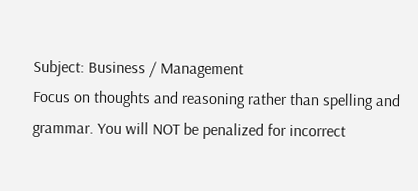Subject: Business / Management
Focus on thoughts and reasoning rather than spelling and grammar. You will NOT be penalized for incorrect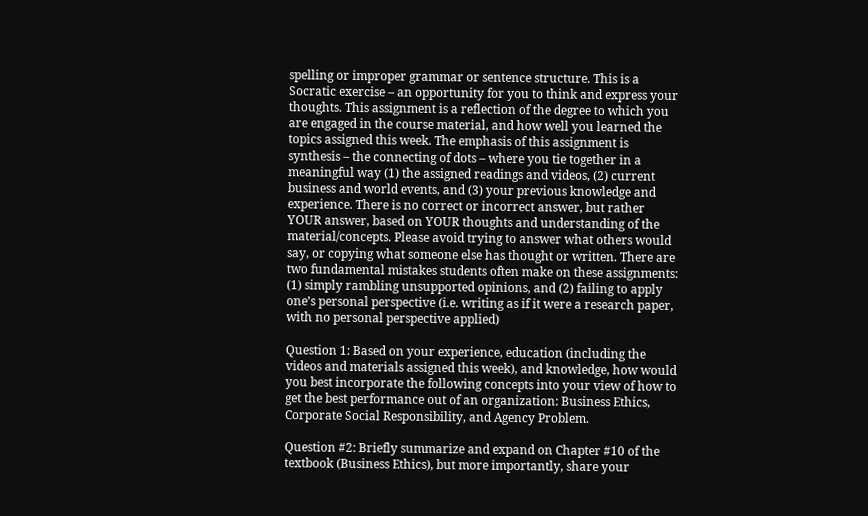spelling or improper grammar or sentence structure. This is a Socratic exercise – an opportunity for you to think and express your thoughts. This assignment is a reflection of the degree to which you are engaged in the course material, and how well you learned the topics assigned this week. The emphasis of this assignment is synthesis – the connecting of dots – where you tie together in a meaningful way (1) the assigned readings and videos, (2) current business and world events, and (3) your previous knowledge and experience. There is no correct or incorrect answer, but rather YOUR answer, based on YOUR thoughts and understanding of the material/concepts. Please avoid trying to answer what others would say, or copying what someone else has thought or written. There are two fundamental mistakes students often make on these assignments: (1) simply rambling unsupported opinions, and (2) failing to apply one’s personal perspective (i.e. writing as if it were a research paper, with no personal perspective applied)

Question 1: Based on your experience, education (including the videos and materials assigned this week), and knowledge, how would you best incorporate the following concepts into your view of how to get the best performance out of an organization: Business Ethics, Corporate Social Responsibility, and Agency Problem.

Question #2: Briefly summarize and expand on Chapter #10 of the textbook (Business Ethics), but more importantly, share your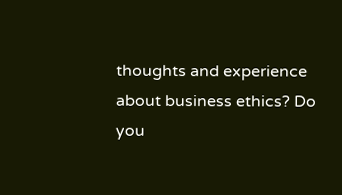thoughts and experience about business ethics? Do you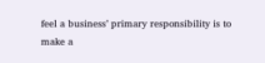feel a business’ primary responsibility is to make a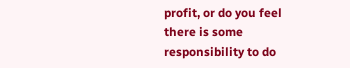profit, or do you feel there is some responsibility to do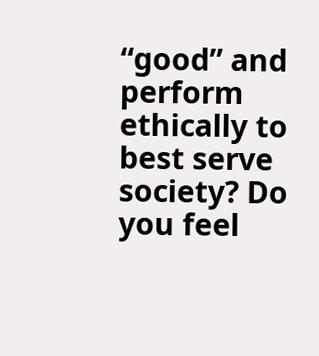“good” and perform ethically to best serve society? Do you feel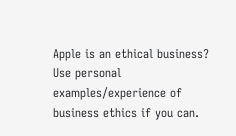Apple is an ethical business? Use personal examples/experience of business ethics if you can.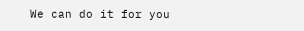We can do it for you